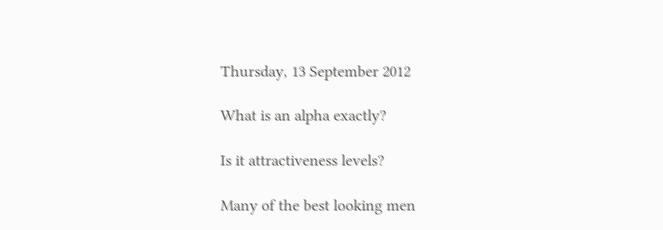Thursday, 13 September 2012

What is an alpha exactly?

Is it attractiveness levels?

Many of the best looking men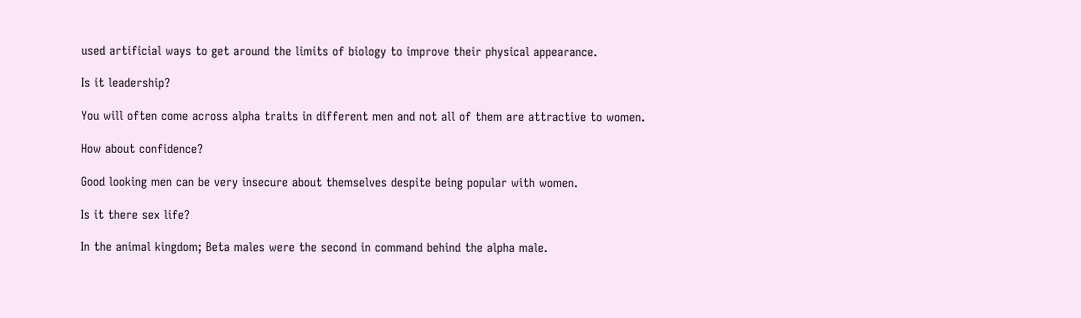used artificial ways to get around the limits of biology to improve their physical appearance.

Is it leadership?

You will often come across alpha traits in different men and not all of them are attractive to women.

How about confidence?

Good looking men can be very insecure about themselves despite being popular with women.

Is it there sex life?

In the animal kingdom; Beta males were the second in command behind the alpha male.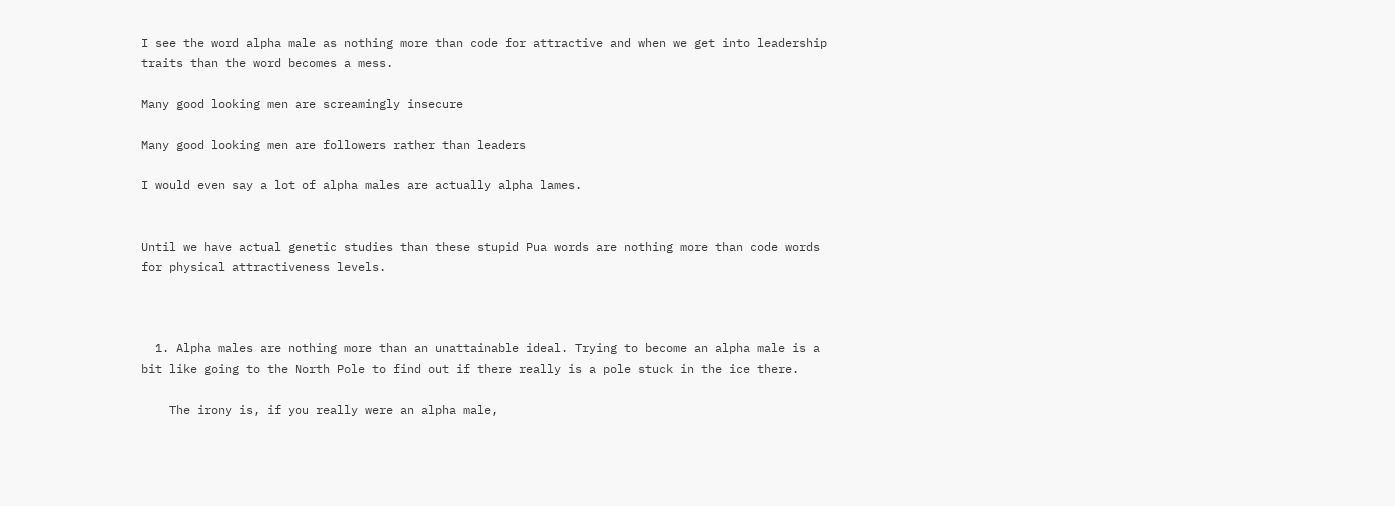I see the word alpha male as nothing more than code for attractive and when we get into leadership traits than the word becomes a mess.

Many good looking men are screamingly insecure

Many good looking men are followers rather than leaders

I would even say a lot of alpha males are actually alpha lames.


Until we have actual genetic studies than these stupid Pua words are nothing more than code words for physical attractiveness levels.



  1. Alpha males are nothing more than an unattainable ideal. Trying to become an alpha male is a bit like going to the North Pole to find out if there really is a pole stuck in the ice there.

    The irony is, if you really were an alpha male,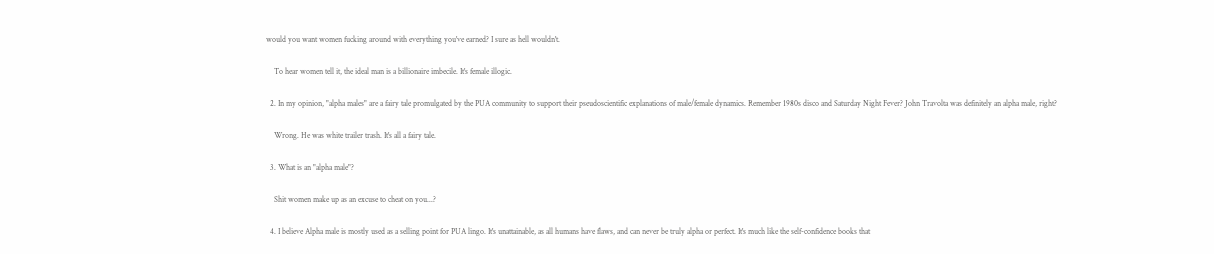would you want women fucking around with everything you've earned? I sure as hell wouldn't.

    To hear women tell it, the ideal man is a billionaire imbecile. It's female illogic.

  2. In my opinion, "alpha males" are a fairy tale promulgated by the PUA community to support their pseudoscientific explanations of male/female dynamics. Remember 1980s disco and Saturday Night Fever? John Travolta was definitely an alpha male, right?

    Wrong. He was white trailer trash. It's all a fairy tale.

  3. What is an "alpha male"?

    Shit women make up as an excuse to cheat on you...?

  4. I believe Alpha male is mostly used as a selling point for PUA lingo. It's unattainable, as all humans have flaws, and can never be truly alpha or perfect. It's much like the self-confidence books that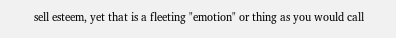sell esteem, yet that is a fleeting "emotion" or thing as you would call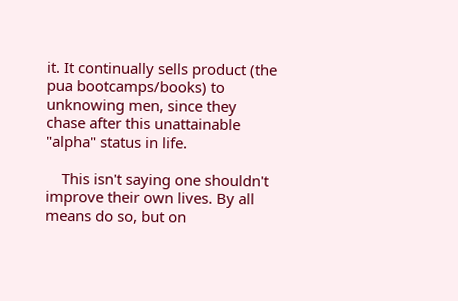it. It continually sells product (the pua bootcamps/books) to unknowing men, since they chase after this unattainable "alpha" status in life.

    This isn't saying one shouldn't improve their own lives. By all means do so, but on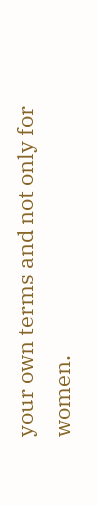your own terms and not only for women.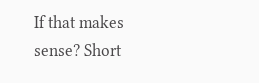If that makes sense? Short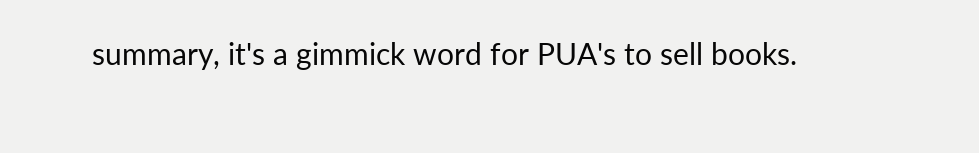summary, it's a gimmick word for PUA's to sell books.